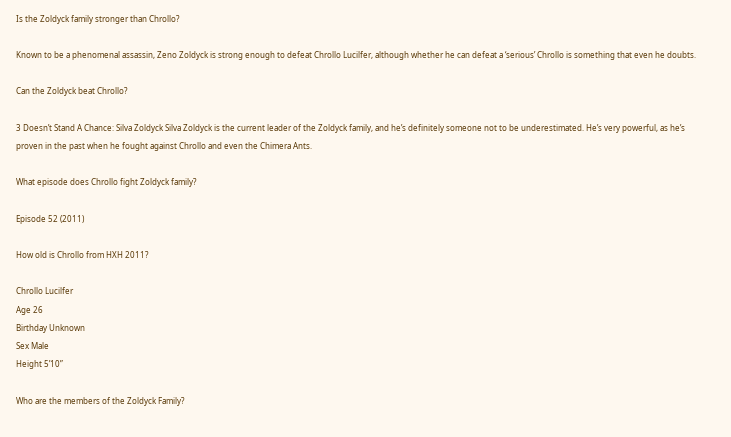Is the Zoldyck family stronger than Chrollo?

Known to be a phenomenal assassin, Zeno Zoldyck is strong enough to defeat Chrollo Lucilfer, although whether he can defeat a ‘serious’ Chrollo is something that even he doubts.

Can the Zoldyck beat Chrollo?

3 Doesn’t Stand A Chance: Silva Zoldyck Silva Zoldyck is the current leader of the Zoldyck family, and he’s definitely someone not to be underestimated. He’s very powerful, as he’s proven in the past when he fought against Chrollo and even the Chimera Ants.

What episode does Chrollo fight Zoldyck family?

Episode 52 (2011)

How old is Chrollo from HXH 2011?

Chrollo Lucilfer
Age 26
Birthday Unknown
Sex Male
Height 5’10”

Who are the members of the Zoldyck Family?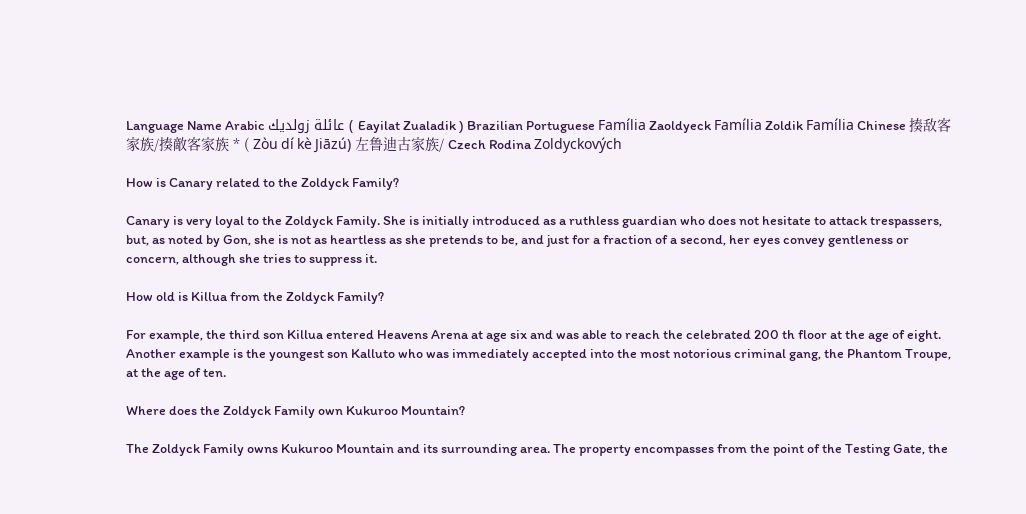Language Name Arabic عائلة زولديك ( Eayilat Zualadik ) Brazilian Portuguese Família Zaoldyeck Família Zoldik Família Chinese 揍敌客家族/揍敵客家族 * ( Zòu dí kè Jiāzú) 左鲁迪古家族/ Czech Rodina Zoldyckových

How is Canary related to the Zoldyck Family?

Canary is very loyal to the Zoldyck Family. She is initially introduced as a ruthless guardian who does not hesitate to attack trespassers, but, as noted by Gon, she is not as heartless as she pretends to be, and just for a fraction of a second, her eyes convey gentleness or concern, although she tries to suppress it.

How old is Killua from the Zoldyck Family?

For example, the third son Killua entered Heavens Arena at age six and was able to reach the celebrated 200 th floor at the age of eight. Another example is the youngest son Kalluto who was immediately accepted into the most notorious criminal gang, the Phantom Troupe, at the age of ten.

Where does the Zoldyck Family own Kukuroo Mountain?

The Zoldyck Family owns Kukuroo Mountain and its surrounding area. The property encompasses from the point of the Testing Gate, the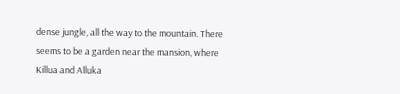dense jungle, all the way to the mountain. There seems to be a garden near the mansion, where Killua and Alluka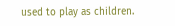used to play as children.